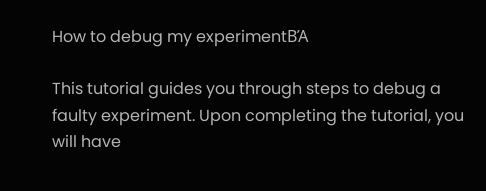How to debug my experimentΒΆ

This tutorial guides you through steps to debug a faulty experiment. Upon completing the tutorial, you will have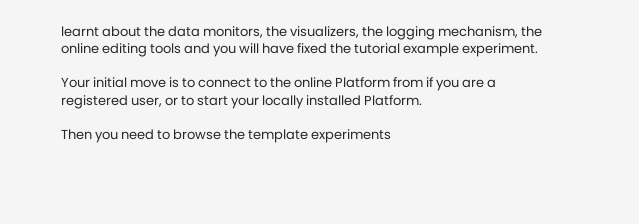learnt about the data monitors, the visualizers, the logging mechanism, the online editing tools and you will have fixed the tutorial example experiment.

Your initial move is to connect to the online Platform from if you are a registered user, or to start your locally installed Platform.

Then you need to browse the template experiments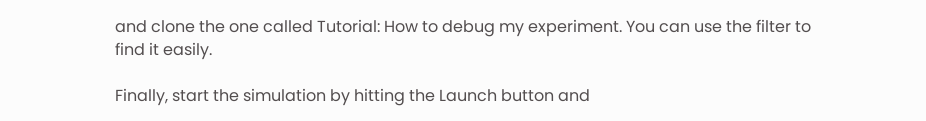and clone the one called Tutorial: How to debug my experiment. You can use the filter to find it easily.

Finally, start the simulation by hitting the Launch button and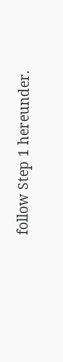follow Step 1 hereunder.